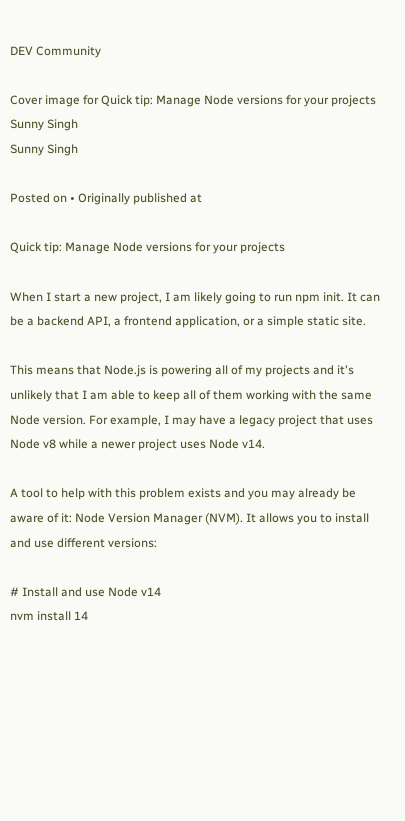DEV Community

Cover image for Quick tip: Manage Node versions for your projects
Sunny Singh
Sunny Singh

Posted on • Originally published at

Quick tip: Manage Node versions for your projects

When I start a new project, I am likely going to run npm init. It can be a backend API, a frontend application, or a simple static site.

This means that Node.js is powering all of my projects and it's unlikely that I am able to keep all of them working with the same Node version. For example, I may have a legacy project that uses Node v8 while a newer project uses Node v14.

A tool to help with this problem exists and you may already be aware of it: Node Version Manager (NVM). It allows you to install and use different versions:

# Install and use Node v14
nvm install 14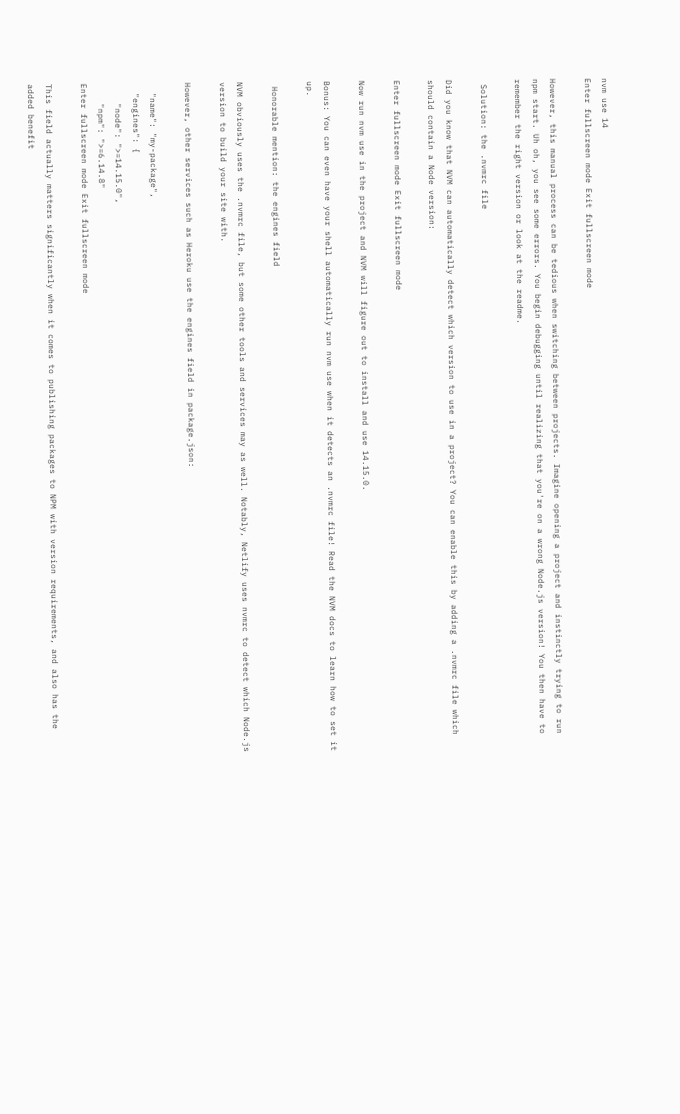nvm use 14
Enter fullscreen mode Exit fullscreen mode

However, this manual process can be tedious when switching between projects. Imagine opening a project and instinctly trying to run npm start. Uh oh, you see some errors. You begin debugging until realizing that you're on a wrong Node.js version! You then have to remember the right version or look at the readme.

 Solution: the .nvmrc file

Did you know that NVM can automatically detect which version to use in a project? You can enable this by adding a .nvmrc file which should contain a Node version:

Enter fullscreen mode Exit fullscreen mode

Now run nvm use in the project and NVM will figure out to install and use 14.15.0.

Bonus: You can even have your shell automatically run nvm use when it detects an .nvmrc file! Read the NVM docs to learn how to set it up.

 Honorable mention: the engines field

NVM obviously uses the .nvmrc file, but some other tools and services may as well. Notably, Netlify uses nvmrc to detect which Node.js version to build your site with.

However, other services such as Heroku use the engines field in package.json:

  "name": "my-package",
  "engines": {
    "node": ">=14.15.0",
    "npm": ">=6.14.8"
Enter fullscreen mode Exit fullscreen mode

This field actually matters significantly when it comes to publishing packages to NPM with version requirements, and also has the added benefit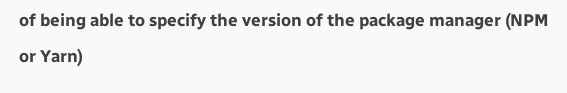of being able to specify the version of the package manager (NPM or Yarn)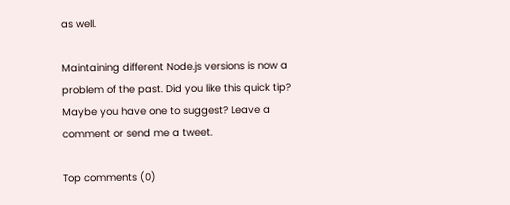as well.

Maintaining different Node.js versions is now a problem of the past. Did you like this quick tip? Maybe you have one to suggest? Leave a comment or send me a tweet.

Top comments (0)